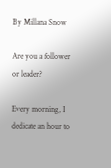By Millana Snow

Are you a follower or leader?

Every morning, I dedicate an hour to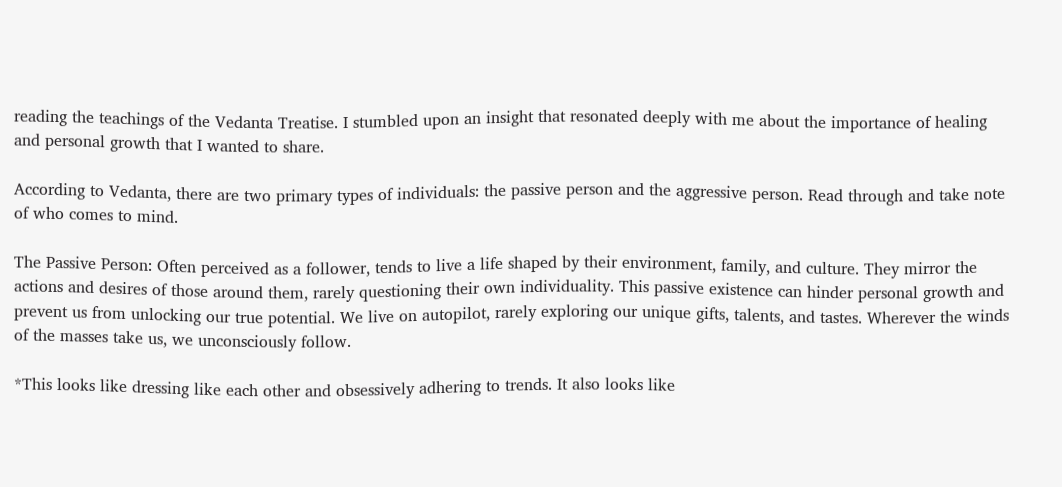reading the teachings of the Vedanta Treatise. I stumbled upon an insight that resonated deeply with me about the importance of healing and personal growth that I wanted to share.

According to Vedanta, there are two primary types of individuals: the passive person and the aggressive person. Read through and take note of who comes to mind.

The Passive Person: Often perceived as a follower, tends to live a life shaped by their environment, family, and culture. They mirror the actions and desires of those around them, rarely questioning their own individuality. This passive existence can hinder personal growth and prevent us from unlocking our true potential. We live on autopilot, rarely exploring our unique gifts, talents, and tastes. Wherever the winds of the masses take us, we unconsciously follow.

*This looks like dressing like each other and obsessively adhering to trends. It also looks like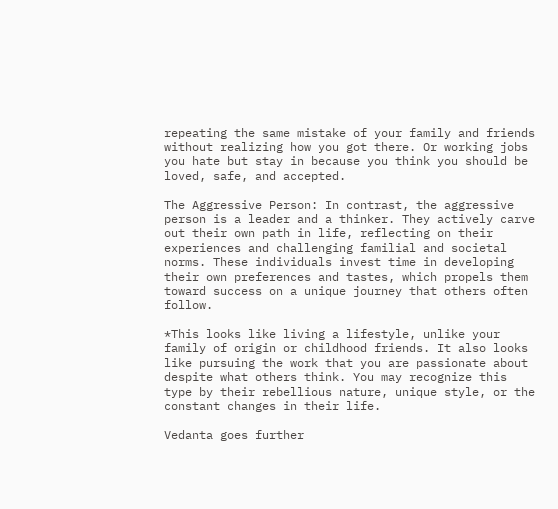repeating the same mistake of your family and friends without realizing how you got there. Or working jobs you hate but stay in because you think you should be loved, safe, and accepted.

The Aggressive Person: In contrast, the aggressive person is a leader and a thinker. They actively carve out their own path in life, reflecting on their experiences and challenging familial and societal norms. These individuals invest time in developing their own preferences and tastes, which propels them toward success on a unique journey that others often follow.

*This looks like living a lifestyle, unlike your family of origin or childhood friends. It also looks like pursuing the work that you are passionate about despite what others think. You may recognize this type by their rebellious nature, unique style, or the constant changes in their life.

Vedanta goes further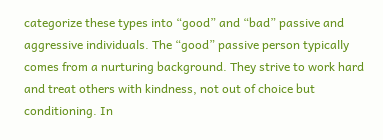categorize these types into “good” and “bad” passive and aggressive individuals. The “good” passive person typically comes from a nurturing background. They strive to work hard and treat others with kindness, not out of choice but conditioning. In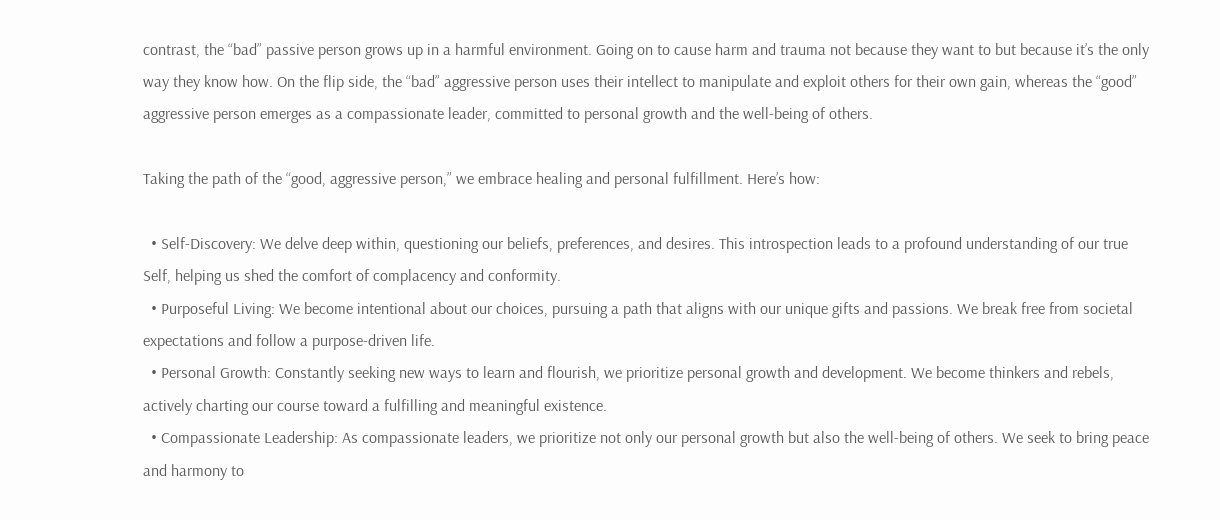contrast, the “bad” passive person grows up in a harmful environment. Going on to cause harm and trauma not because they want to but because it’s the only way they know how. On the flip side, the “bad” aggressive person uses their intellect to manipulate and exploit others for their own gain, whereas the “good” aggressive person emerges as a compassionate leader, committed to personal growth and the well-being of others.

Taking the path of the “good, aggressive person,” we embrace healing and personal fulfillment. Here’s how:

  • Self-Discovery: We delve deep within, questioning our beliefs, preferences, and desires. This introspection leads to a profound understanding of our true Self, helping us shed the comfort of complacency and conformity.
  • Purposeful Living: We become intentional about our choices, pursuing a path that aligns with our unique gifts and passions. We break free from societal expectations and follow a purpose-driven life.
  • Personal Growth: Constantly seeking new ways to learn and flourish, we prioritize personal growth and development. We become thinkers and rebels, actively charting our course toward a fulfilling and meaningful existence.
  • Compassionate Leadership: As compassionate leaders, we prioritize not only our personal growth but also the well-being of others. We seek to bring peace and harmony to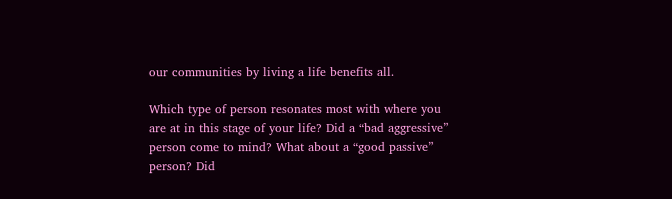our communities by living a life benefits all.

Which type of person resonates most with where you are at in this stage of your life? Did a “bad aggressive” person come to mind? What about a “good passive” person? Did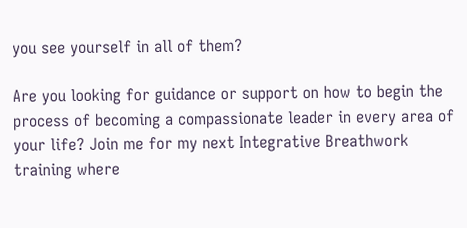you see yourself in all of them?

Are you looking for guidance or support on how to begin the process of becoming a compassionate leader in every area of your life? Join me for my next Integrative Breathwork training where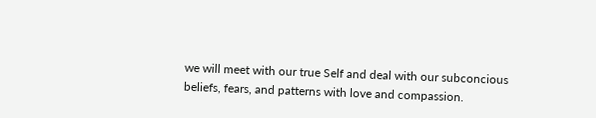we will meet with our true Self and deal with our subconcious beliefs, fears, and patterns with love and compassion.